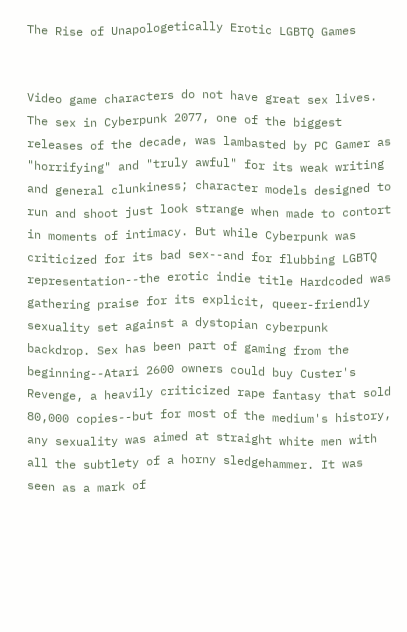The Rise of Unapologetically Erotic LGBTQ Games


Video game characters do not have great sex lives. The sex in Cyberpunk 2077, one of the biggest releases of the decade, was lambasted by PC Gamer as "horrifying" and "truly awful" for its weak writing and general clunkiness; character models designed to run and shoot just look strange when made to contort in moments of intimacy. But while Cyberpunk was criticized for its bad sex--and for flubbing LGBTQ representation--the erotic indie title Hardcoded was gathering praise for its explicit, queer-friendly sexuality set against a dystopian cyberpunk backdrop. Sex has been part of gaming from the beginning--Atari 2600 owners could buy Custer's Revenge, a heavily criticized rape fantasy that sold 80,000 copies--but for most of the medium's history, any sexuality was aimed at straight white men with all the subtlety of a horny sledgehammer. It was seen as a mark of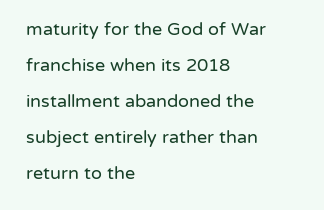maturity for the God of War franchise when its 2018 installment abandoned the subject entirely rather than return to the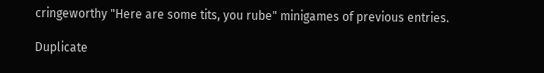cringeworthy "Here are some tits, you rube" minigames of previous entries.

Duplicate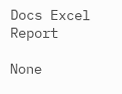Docs Excel Report

None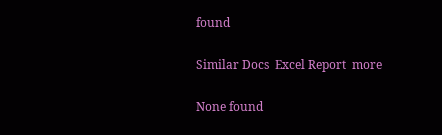found

Similar Docs  Excel Report  more

None found